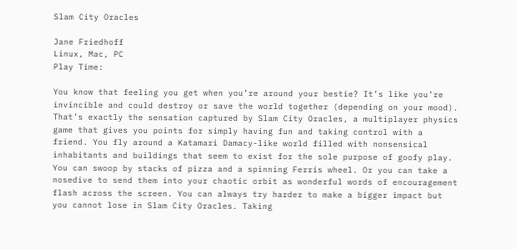Slam City Oracles

Jane Friedhoff
Linux, Mac, PC
Play Time:

You know that feeling you get when you’re around your bestie? It’s like you’re invincible and could destroy or save the world together (depending on your mood). That’s exactly the sensation captured by Slam City Oracles, a multiplayer physics game that gives you points for simply having fun and taking control with a friend. You fly around a Katamari Damacy-like world filled with nonsensical inhabitants and buildings that seem to exist for the sole purpose of goofy play. You can swoop by stacks of pizza and a spinning Ferris wheel. Or you can take a nosedive to send them into your chaotic orbit as wonderful words of encouragement flash across the screen. You can always try harder to make a bigger impact but you cannot lose in Slam City Oracles. Taking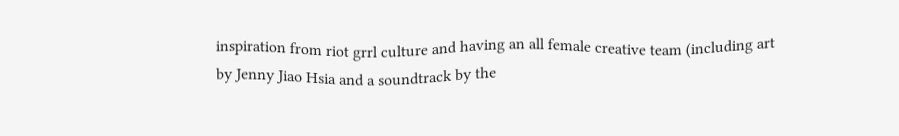inspiration from riot grrl culture and having an all female creative team (including art by Jenny Jiao Hsia and a soundtrack by the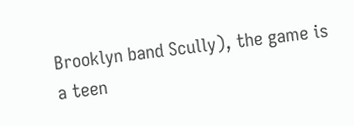Brooklyn band Scully), the game is a teen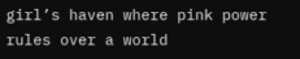girl’s haven where pink power rules over a world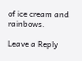of ice cream and rainbows.

Leave a Reply